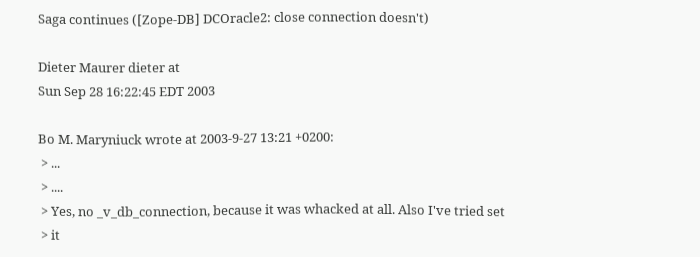Saga continues ([Zope-DB] DCOracle2: close connection doesn't)

Dieter Maurer dieter at
Sun Sep 28 16:22:45 EDT 2003

Bo M. Maryniuck wrote at 2003-9-27 13:21 +0200:
 > ...
 > ....
 > Yes, no _v_db_connection, because it was whacked at all. Also I've tried set
 > it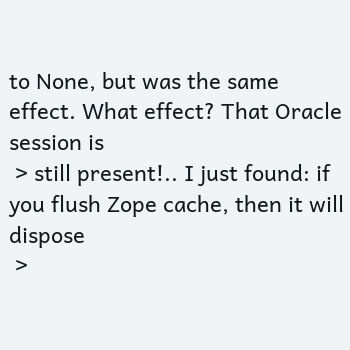to None, but was the same effect. What effect? That Oracle session is
 > still present!.. I just found: if you flush Zope cache, then it will dispose
 >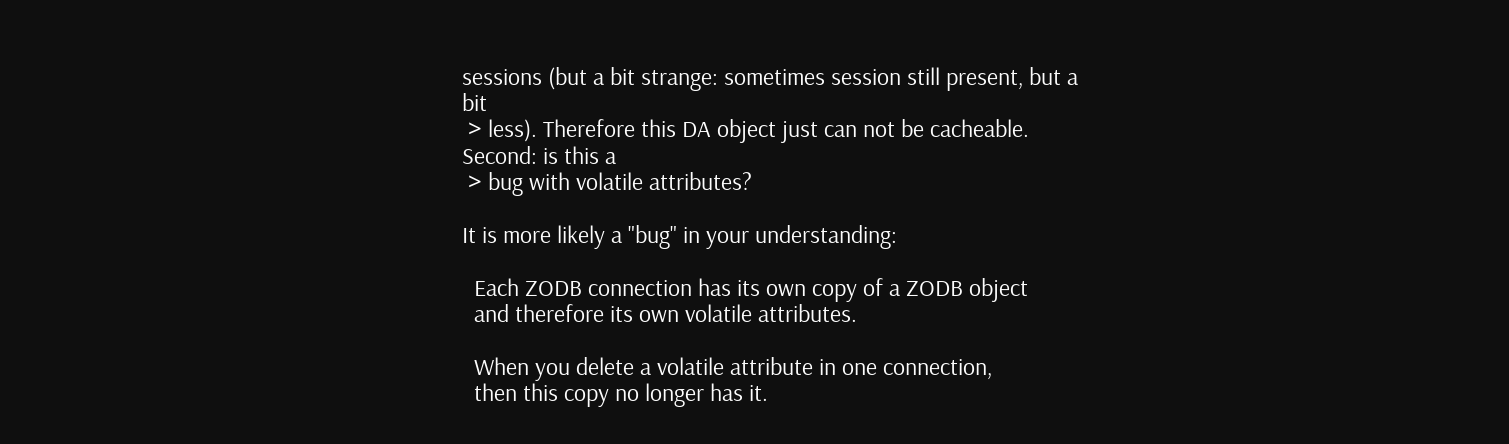sessions (but a bit strange: sometimes session still present, but a bit
 > less). Therefore this DA object just can not be cacheable. Second: is this a
 > bug with volatile attributes?

It is more likely a "bug" in your understanding:

  Each ZODB connection has its own copy of a ZODB object
  and therefore its own volatile attributes.

  When you delete a volatile attribute in one connection,
  then this copy no longer has it.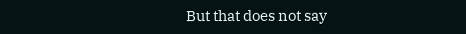But that does not say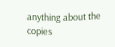anything about the copies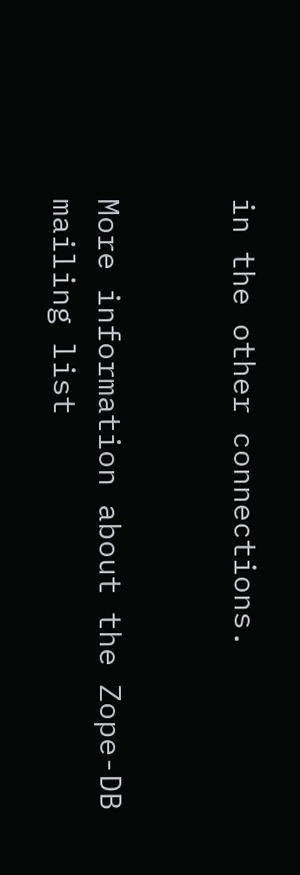in the other connections.


More information about the Zope-DB mailing list